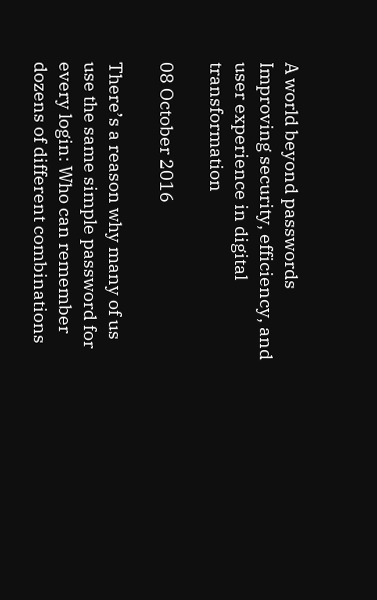A world beyond passwords Improving security, efficiency, and user experience in digital transformation

08 October 2016

There’s a reason why many of us use the same simple password for every login: Who can remember dozens of different combinations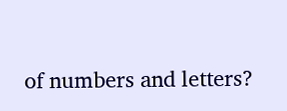of numbers and letters?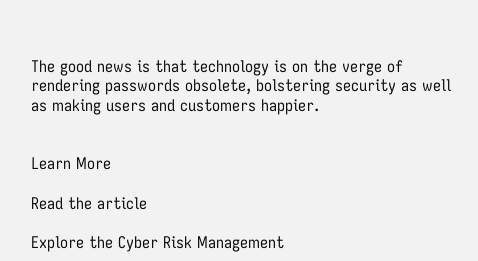The good news is that technology is on the verge of rendering passwords obsolete, bolstering security as well as making users and customers happier.


Learn More

Read the article

Explore the Cyber Risk Management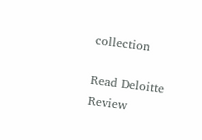collection

Read Deloitte Review